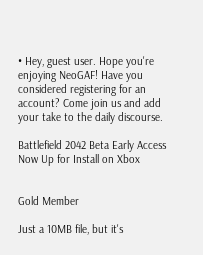• Hey, guest user. Hope you're enjoying NeoGAF! Have you considered registering for an account? Come join us and add your take to the daily discourse.

Battlefield 2042 Beta Early Access Now Up for Install on Xbox


Gold Member

Just a 10MB file, but it's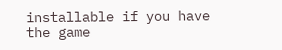installable if you have the game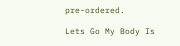pre-ordered.

Lets Go My Body Is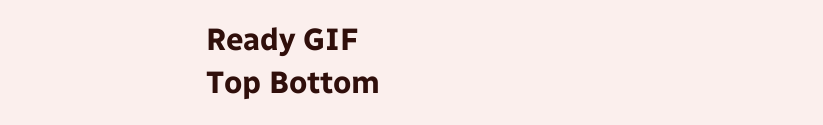Ready GIF
Top Bottom